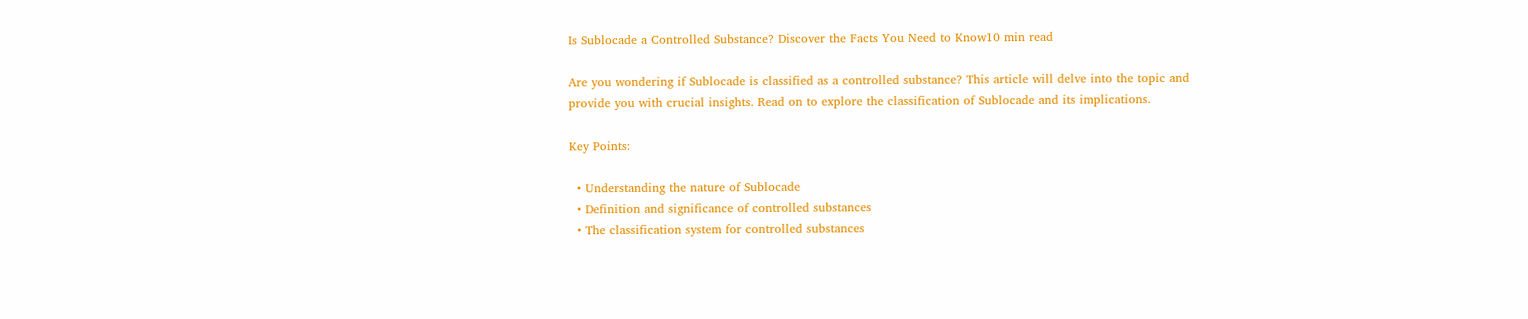Is Sublocade a Controlled Substance? Discover the Facts You Need to Know10 min read

Are you wondering if Sublocade is classified as a controlled substance? This article will delve into the topic and provide you with crucial insights. Read on to explore the classification of Sublocade and its implications.

Key Points:

  • Understanding the nature of Sublocade
  • Definition and significance of controlled substances
  • The classification system for controlled substances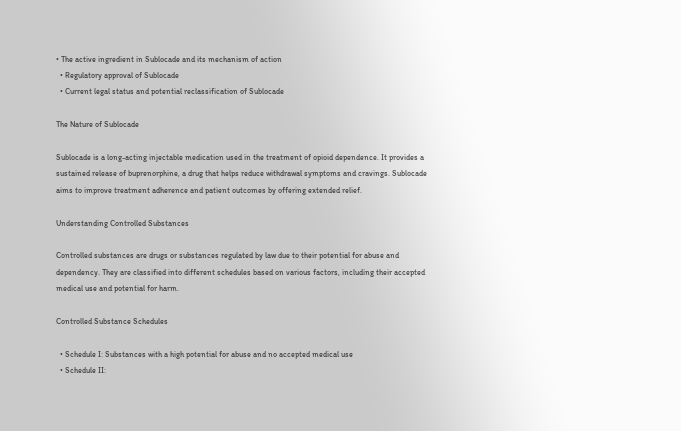• The active ingredient in Sublocade and its mechanism of action
  • Regulatory approval of Sublocade
  • Current legal status and potential reclassification of Sublocade

The Nature of Sublocade

Sublocade is a long-acting injectable medication used in the treatment of opioid dependence. It provides a sustained release of buprenorphine, a drug that helps reduce withdrawal symptoms and cravings. Sublocade aims to improve treatment adherence and patient outcomes by offering extended relief.

Understanding Controlled Substances

Controlled substances are drugs or substances regulated by law due to their potential for abuse and dependency. They are classified into different schedules based on various factors, including their accepted medical use and potential for harm.

Controlled Substance Schedules

  • Schedule I: Substances with a high potential for abuse and no accepted medical use
  • Schedule II: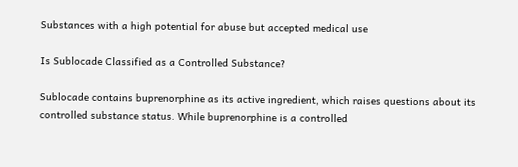Substances with a high potential for abuse but accepted medical use

Is Sublocade Classified as a Controlled Substance?

Sublocade contains buprenorphine as its active ingredient, which raises questions about its controlled substance status. While buprenorphine is a controlled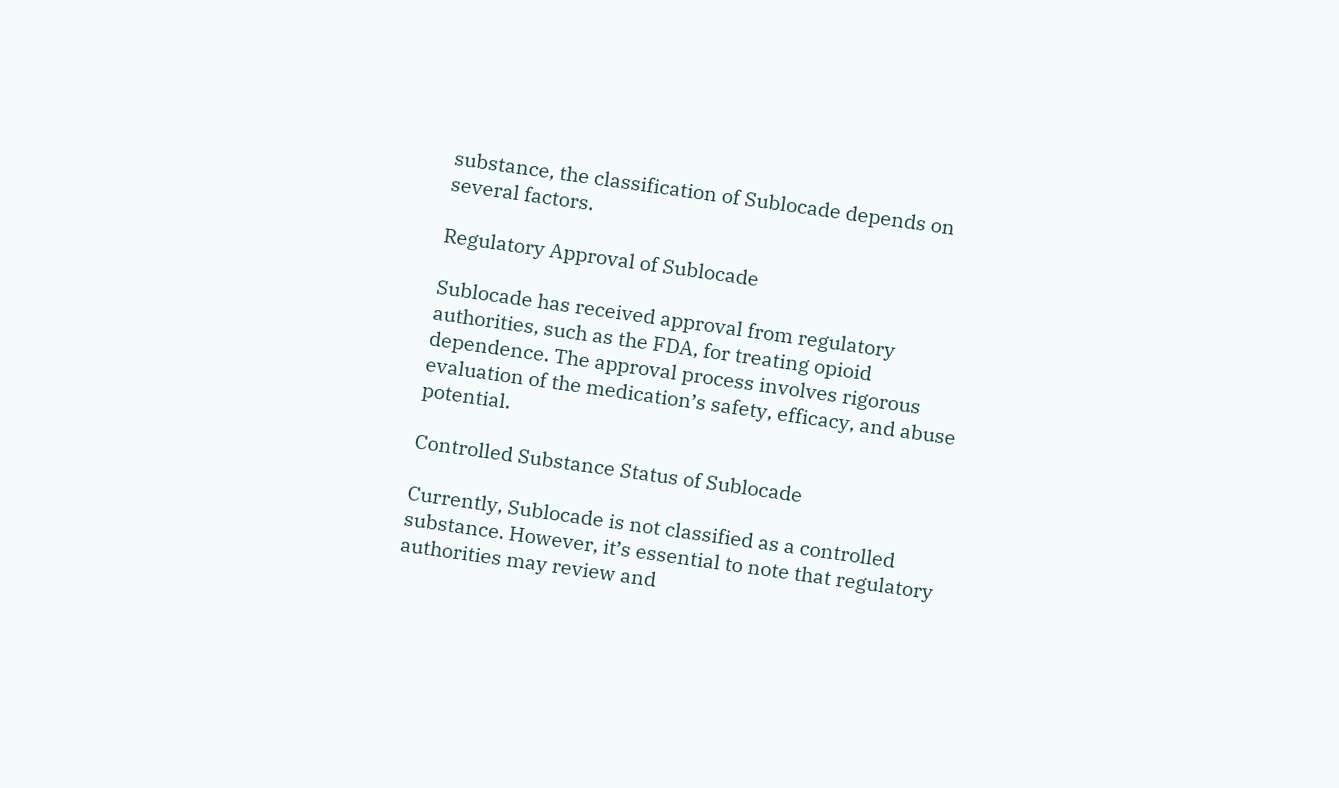substance, the classification of Sublocade depends on several factors.

Regulatory Approval of Sublocade

Sublocade has received approval from regulatory authorities, such as the FDA, for treating opioid dependence. The approval process involves rigorous evaluation of the medication’s safety, efficacy, and abuse potential.

Controlled Substance Status of Sublocade

Currently, Sublocade is not classified as a controlled substance. However, it’s essential to note that regulatory authorities may review and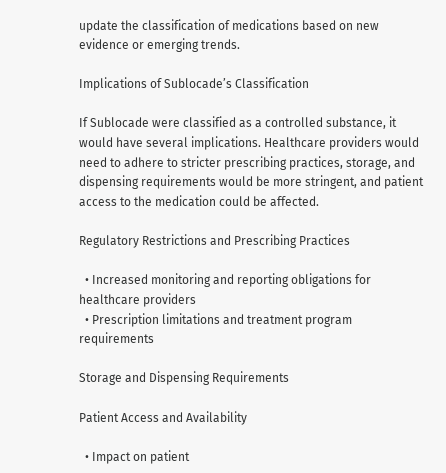update the classification of medications based on new evidence or emerging trends.

Implications of Sublocade’s Classification

If Sublocade were classified as a controlled substance, it would have several implications. Healthcare providers would need to adhere to stricter prescribing practices, storage, and dispensing requirements would be more stringent, and patient access to the medication could be affected.

Regulatory Restrictions and Prescribing Practices

  • Increased monitoring and reporting obligations for healthcare providers
  • Prescription limitations and treatment program requirements

Storage and Dispensing Requirements

Patient Access and Availability

  • Impact on patient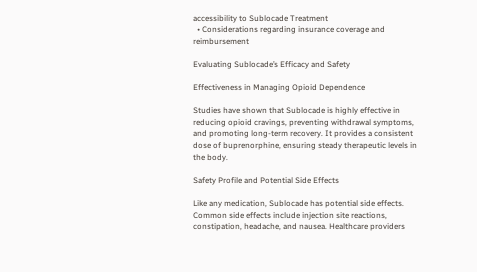accessibility to Sublocade Treatment
  • Considerations regarding insurance coverage and reimbursement

Evaluating Sublocade’s Efficacy and Safety

Effectiveness in Managing Opioid Dependence

Studies have shown that Sublocade is highly effective in reducing opioid cravings, preventing withdrawal symptoms, and promoting long-term recovery. It provides a consistent dose of buprenorphine, ensuring steady therapeutic levels in the body.

Safety Profile and Potential Side Effects

Like any medication, Sublocade has potential side effects. Common side effects include injection site reactions, constipation, headache, and nausea. Healthcare providers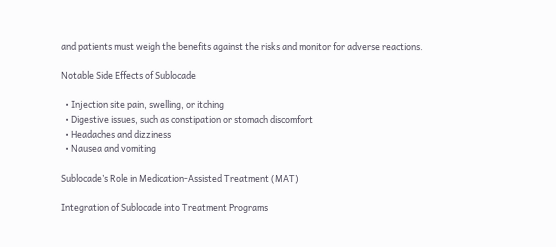and patients must weigh the benefits against the risks and monitor for adverse reactions.

Notable Side Effects of Sublocade

  • Injection site pain, swelling, or itching
  • Digestive issues, such as constipation or stomach discomfort
  • Headaches and dizziness
  • Nausea and vomiting

Sublocade’s Role in Medication-Assisted Treatment (MAT)

Integration of Sublocade into Treatment Programs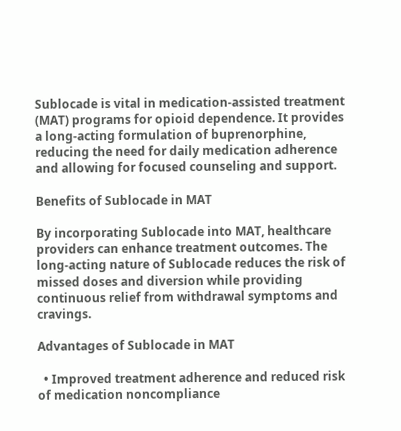Sublocade is vital in medication-assisted treatment (MAT) programs for opioid dependence. It provides a long-acting formulation of buprenorphine, reducing the need for daily medication adherence and allowing for focused counseling and support.

Benefits of Sublocade in MAT

By incorporating Sublocade into MAT, healthcare providers can enhance treatment outcomes. The long-acting nature of Sublocade reduces the risk of missed doses and diversion while providing continuous relief from withdrawal symptoms and cravings.

Advantages of Sublocade in MAT

  • Improved treatment adherence and reduced risk of medication noncompliance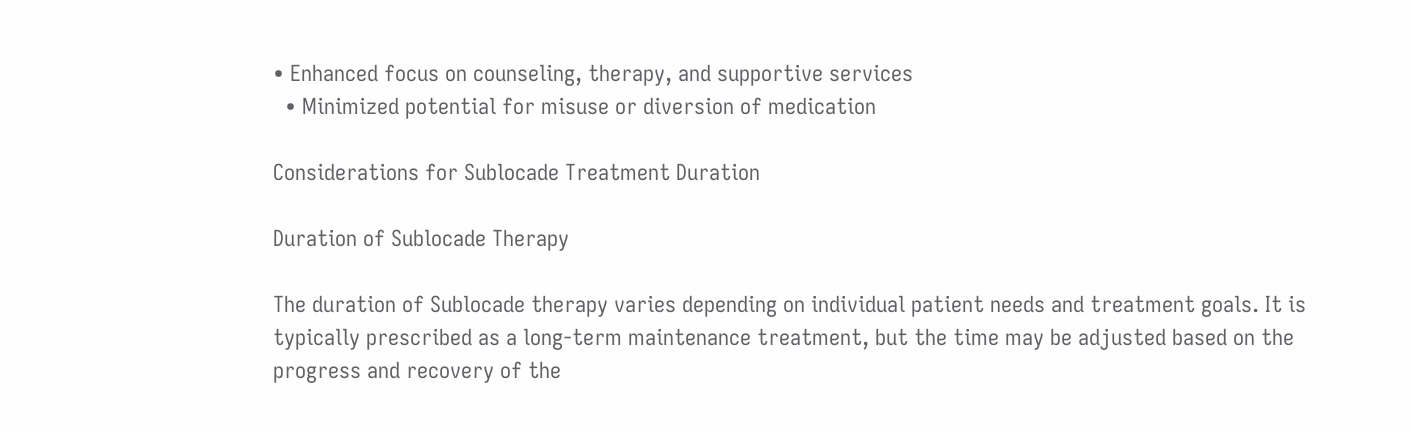• Enhanced focus on counseling, therapy, and supportive services
  • Minimized potential for misuse or diversion of medication

Considerations for Sublocade Treatment Duration

Duration of Sublocade Therapy

The duration of Sublocade therapy varies depending on individual patient needs and treatment goals. It is typically prescribed as a long-term maintenance treatment, but the time may be adjusted based on the progress and recovery of the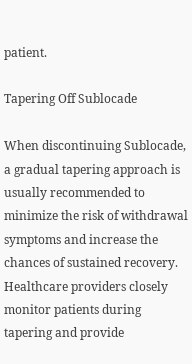patient.

Tapering Off Sublocade

When discontinuing Sublocade, a gradual tapering approach is usually recommended to minimize the risk of withdrawal symptoms and increase the chances of sustained recovery. Healthcare providers closely monitor patients during tapering and provide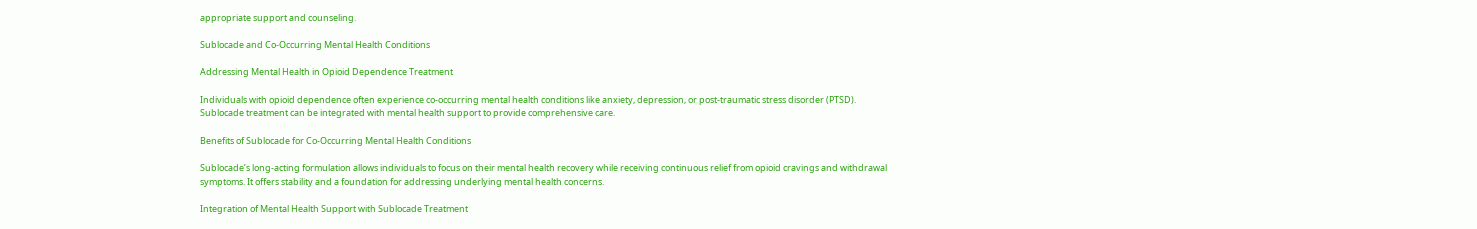appropriate support and counseling.

Sublocade and Co-Occurring Mental Health Conditions

Addressing Mental Health in Opioid Dependence Treatment

Individuals with opioid dependence often experience co-occurring mental health conditions like anxiety, depression, or post-traumatic stress disorder (PTSD). Sublocade treatment can be integrated with mental health support to provide comprehensive care.

Benefits of Sublocade for Co-Occurring Mental Health Conditions

Sublocade’s long-acting formulation allows individuals to focus on their mental health recovery while receiving continuous relief from opioid cravings and withdrawal symptoms. It offers stability and a foundation for addressing underlying mental health concerns.

Integration of Mental Health Support with Sublocade Treatment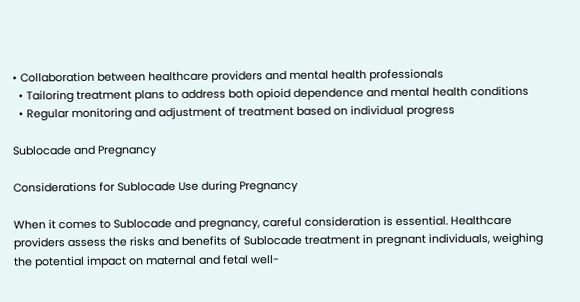• Collaboration between healthcare providers and mental health professionals
  • Tailoring treatment plans to address both opioid dependence and mental health conditions
  • Regular monitoring and adjustment of treatment based on individual progress

Sublocade and Pregnancy

Considerations for Sublocade Use during Pregnancy

When it comes to Sublocade and pregnancy, careful consideration is essential. Healthcare providers assess the risks and benefits of Sublocade treatment in pregnant individuals, weighing the potential impact on maternal and fetal well-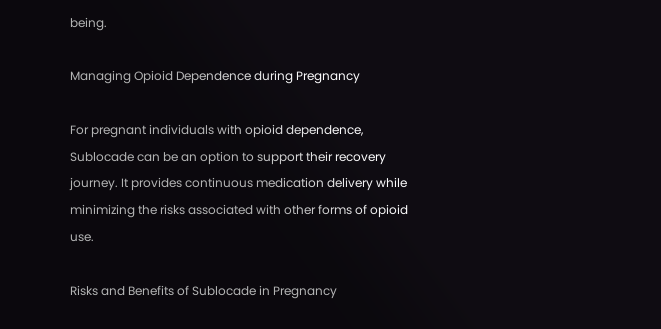being.

Managing Opioid Dependence during Pregnancy

For pregnant individuals with opioid dependence, Sublocade can be an option to support their recovery journey. It provides continuous medication delivery while minimizing the risks associated with other forms of opioid use.

Risks and Benefits of Sublocade in Pregnancy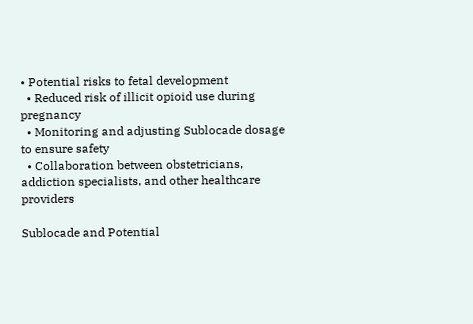• Potential risks to fetal development
  • Reduced risk of illicit opioid use during pregnancy
  • Monitoring and adjusting Sublocade dosage to ensure safety
  • Collaboration between obstetricians, addiction specialists, and other healthcare providers

Sublocade and Potential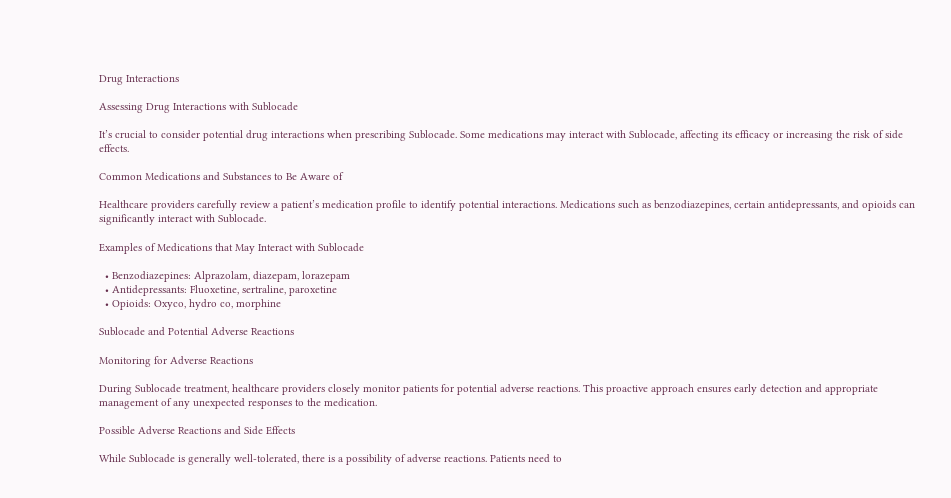Drug Interactions

Assessing Drug Interactions with Sublocade

It’s crucial to consider potential drug interactions when prescribing Sublocade. Some medications may interact with Sublocade, affecting its efficacy or increasing the risk of side effects.

Common Medications and Substances to Be Aware of

Healthcare providers carefully review a patient’s medication profile to identify potential interactions. Medications such as benzodiazepines, certain antidepressants, and opioids can significantly interact with Sublocade.

Examples of Medications that May Interact with Sublocade

  • Benzodiazepines: Alprazolam, diazepam, lorazepam
  • Antidepressants: Fluoxetine, sertraline, paroxetine
  • Opioids: Oxyco, hydro co, morphine

Sublocade and Potential Adverse Reactions

Monitoring for Adverse Reactions

During Sublocade treatment, healthcare providers closely monitor patients for potential adverse reactions. This proactive approach ensures early detection and appropriate management of any unexpected responses to the medication.

Possible Adverse Reactions and Side Effects

While Sublocade is generally well-tolerated, there is a possibility of adverse reactions. Patients need to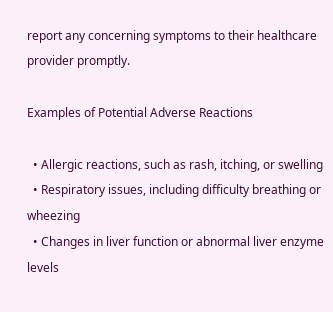report any concerning symptoms to their healthcare provider promptly.

Examples of Potential Adverse Reactions

  • Allergic reactions, such as rash, itching, or swelling
  • Respiratory issues, including difficulty breathing or wheezing
  • Changes in liver function or abnormal liver enzyme levels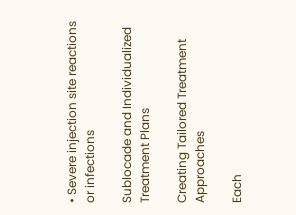• Severe injection site reactions or infections

Sublocade and Individualized Treatment Plans

Creating Tailored Treatment Approaches

Each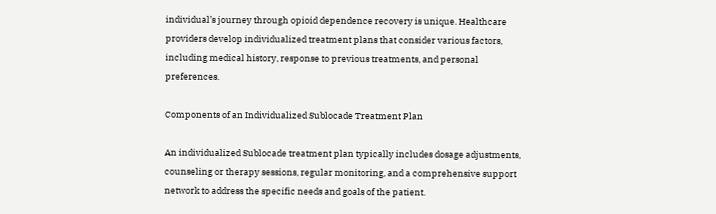individual’s journey through opioid dependence recovery is unique. Healthcare providers develop individualized treatment plans that consider various factors, including medical history, response to previous treatments, and personal preferences.

Components of an Individualized Sublocade Treatment Plan

An individualized Sublocade treatment plan typically includes dosage adjustments, counseling or therapy sessions, regular monitoring, and a comprehensive support network to address the specific needs and goals of the patient.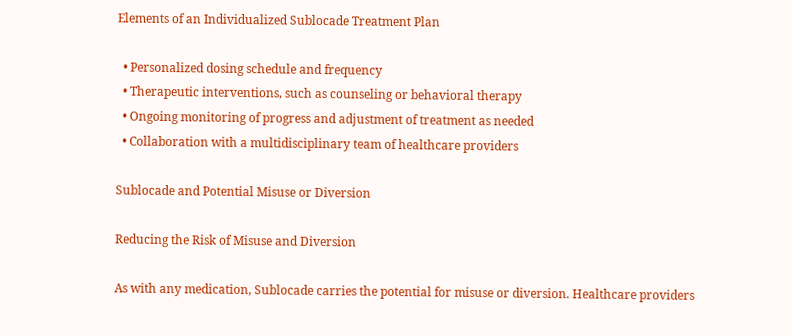Elements of an Individualized Sublocade Treatment Plan

  • Personalized dosing schedule and frequency
  • Therapeutic interventions, such as counseling or behavioral therapy
  • Ongoing monitoring of progress and adjustment of treatment as needed
  • Collaboration with a multidisciplinary team of healthcare providers

Sublocade and Potential Misuse or Diversion

Reducing the Risk of Misuse and Diversion

As with any medication, Sublocade carries the potential for misuse or diversion. Healthcare providers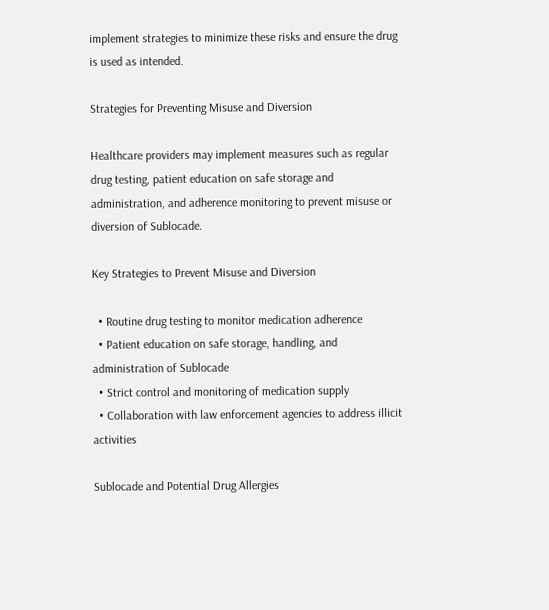implement strategies to minimize these risks and ensure the drug is used as intended.

Strategies for Preventing Misuse and Diversion

Healthcare providers may implement measures such as regular drug testing, patient education on safe storage and administration, and adherence monitoring to prevent misuse or diversion of Sublocade.

Key Strategies to Prevent Misuse and Diversion

  • Routine drug testing to monitor medication adherence
  • Patient education on safe storage, handling, and administration of Sublocade
  • Strict control and monitoring of medication supply
  • Collaboration with law enforcement agencies to address illicit activities

Sublocade and Potential Drug Allergies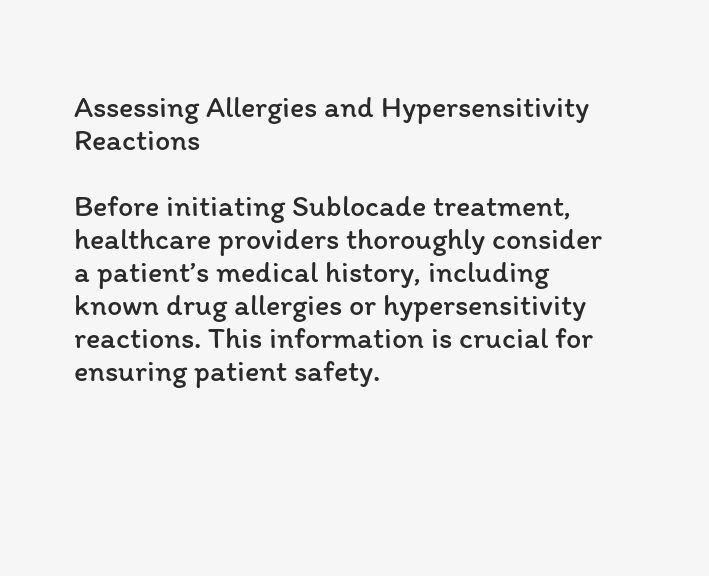Assessing Allergies and Hypersensitivity Reactions

Before initiating Sublocade treatment, healthcare providers thoroughly consider a patient’s medical history, including known drug allergies or hypersensitivity reactions. This information is crucial for ensuring patient safety.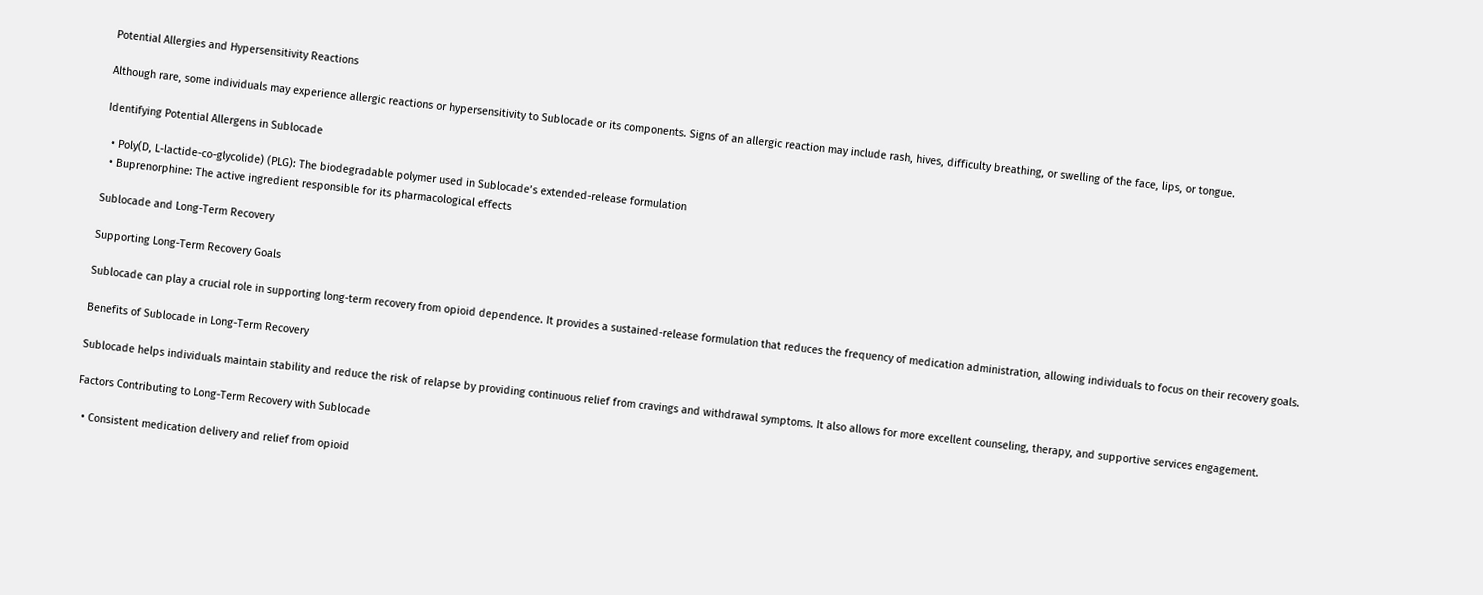Potential Allergies and Hypersensitivity Reactions

Although rare, some individuals may experience allergic reactions or hypersensitivity to Sublocade or its components. Signs of an allergic reaction may include rash, hives, difficulty breathing, or swelling of the face, lips, or tongue.

Identifying Potential Allergens in Sublocade

  • Poly(D, L-lactide-co-glycolide) (PLG): The biodegradable polymer used in Sublocade’s extended-release formulation
  • Buprenorphine: The active ingredient responsible for its pharmacological effects

Sublocade and Long-Term Recovery

Supporting Long-Term Recovery Goals

Sublocade can play a crucial role in supporting long-term recovery from opioid dependence. It provides a sustained-release formulation that reduces the frequency of medication administration, allowing individuals to focus on their recovery goals.

Benefits of Sublocade in Long-Term Recovery

Sublocade helps individuals maintain stability and reduce the risk of relapse by providing continuous relief from cravings and withdrawal symptoms. It also allows for more excellent counseling, therapy, and supportive services engagement.

Factors Contributing to Long-Term Recovery with Sublocade

  • Consistent medication delivery and relief from opioid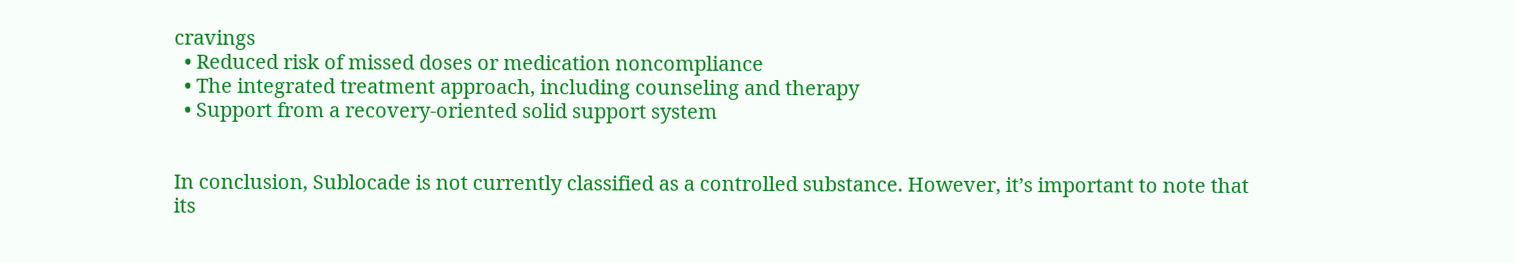cravings
  • Reduced risk of missed doses or medication noncompliance
  • The integrated treatment approach, including counseling and therapy
  • Support from a recovery-oriented solid support system


In conclusion, Sublocade is not currently classified as a controlled substance. However, it’s important to note that its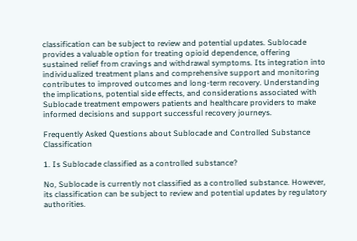classification can be subject to review and potential updates. Sublocade provides a valuable option for treating opioid dependence, offering sustained relief from cravings and withdrawal symptoms. Its integration into individualized treatment plans and comprehensive support and monitoring contributes to improved outcomes and long-term recovery. Understanding the implications, potential side effects, and considerations associated with Sublocade treatment empowers patients and healthcare providers to make informed decisions and support successful recovery journeys.

Frequently Asked Questions about Sublocade and Controlled Substance Classification

1. Is Sublocade classified as a controlled substance?

No, Sublocade is currently not classified as a controlled substance. However, its classification can be subject to review and potential updates by regulatory authorities.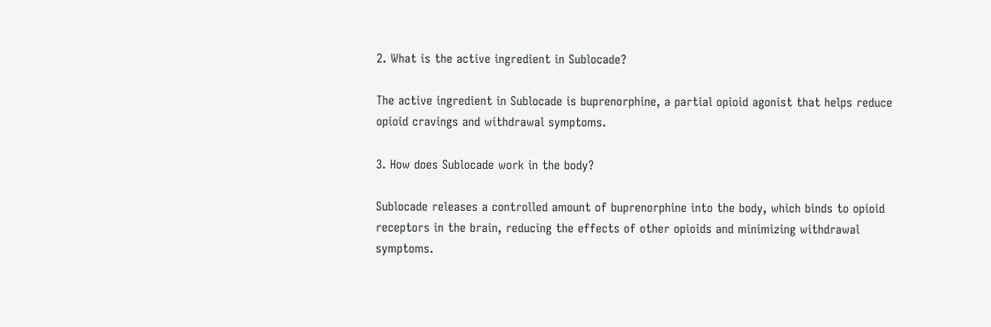2. What is the active ingredient in Sublocade?

The active ingredient in Sublocade is buprenorphine, a partial opioid agonist that helps reduce opioid cravings and withdrawal symptoms.

3. How does Sublocade work in the body?

Sublocade releases a controlled amount of buprenorphine into the body, which binds to opioid receptors in the brain, reducing the effects of other opioids and minimizing withdrawal symptoms.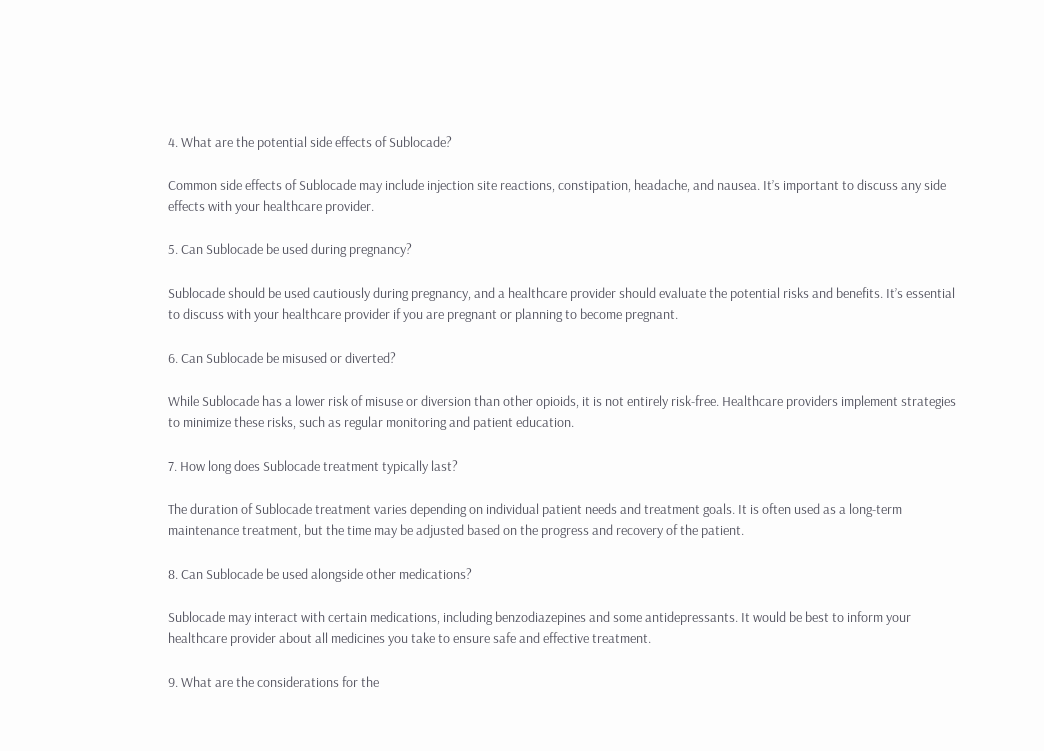4. What are the potential side effects of Sublocade?

Common side effects of Sublocade may include injection site reactions, constipation, headache, and nausea. It’s important to discuss any side effects with your healthcare provider.

5. Can Sublocade be used during pregnancy?

Sublocade should be used cautiously during pregnancy, and a healthcare provider should evaluate the potential risks and benefits. It’s essential to discuss with your healthcare provider if you are pregnant or planning to become pregnant.

6. Can Sublocade be misused or diverted?

While Sublocade has a lower risk of misuse or diversion than other opioids, it is not entirely risk-free. Healthcare providers implement strategies to minimize these risks, such as regular monitoring and patient education.

7. How long does Sublocade treatment typically last?

The duration of Sublocade treatment varies depending on individual patient needs and treatment goals. It is often used as a long-term maintenance treatment, but the time may be adjusted based on the progress and recovery of the patient.

8. Can Sublocade be used alongside other medications?

Sublocade may interact with certain medications, including benzodiazepines and some antidepressants. It would be best to inform your healthcare provider about all medicines you take to ensure safe and effective treatment.

9. What are the considerations for the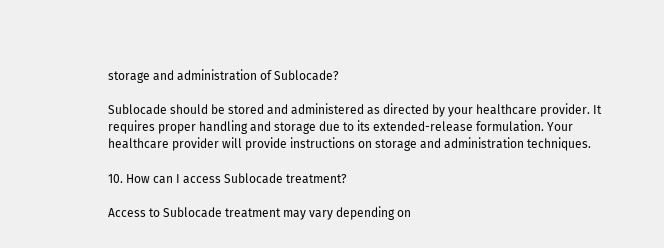storage and administration of Sublocade?

Sublocade should be stored and administered as directed by your healthcare provider. It requires proper handling and storage due to its extended-release formulation. Your healthcare provider will provide instructions on storage and administration techniques.

10. How can I access Sublocade treatment?

Access to Sublocade treatment may vary depending on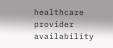healthcare provider availability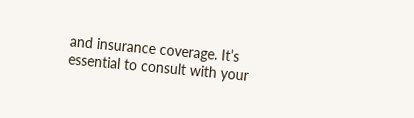and insurance coverage. It’s essential to consult with your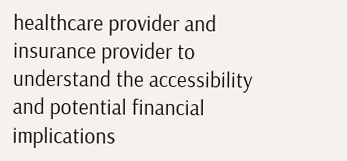healthcare provider and insurance provider to understand the accessibility and potential financial implications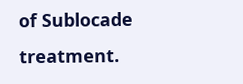of Sublocade treatment.